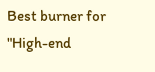Best burner for "High-end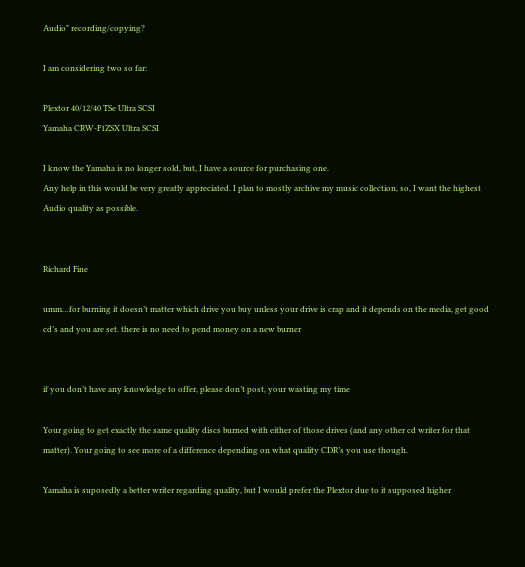Audio" recording/copying?

I am considering two so far:

Plextor 40/12/40 TSe Ultra SCSI
Yamaha CRW-F1ZSX Ultra SCSI

I know the Yamaha is no longer sold, but, I have a source for purchasing one.
Any help in this would be very greatly appreciated. I plan to mostly archive my music collection, so, I want the highest Audio quality as possible.


Richard Fine

umm…for burning it doesn’t matter which drive you buy unless your drive is crap and it depends on the media, get good cd’s and you are set. there is no need to pend money on a new burner


if you don’t have any knowledge to offer, please don’t post, your wasting my time

Your going to get exactly the same quality discs burned with either of those drives (and any other cd writer for that matter). Your going to see more of a difference depending on what quality CDR’s you use though.

Yamaha is suposedly a better writer regarding quality, but I would prefer the Plextor due to it supposed higher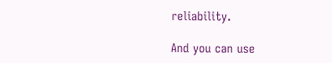reliability.

And you can use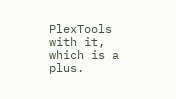PlexTools with it, which is a plus.